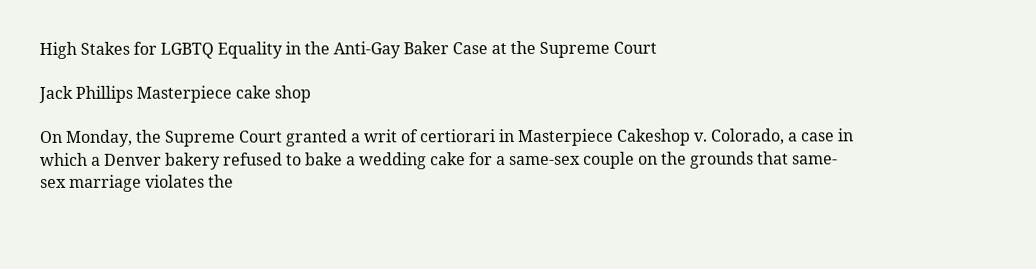High Stakes for LGBTQ Equality in the Anti-Gay Baker Case at the Supreme Court

Jack Phillips Masterpiece cake shop

On Monday, the Supreme Court granted a writ of certiorari in Masterpiece Cakeshop v. Colorado, a case in which a Denver bakery refused to bake a wedding cake for a same-sex couple on the grounds that same-sex marriage violates the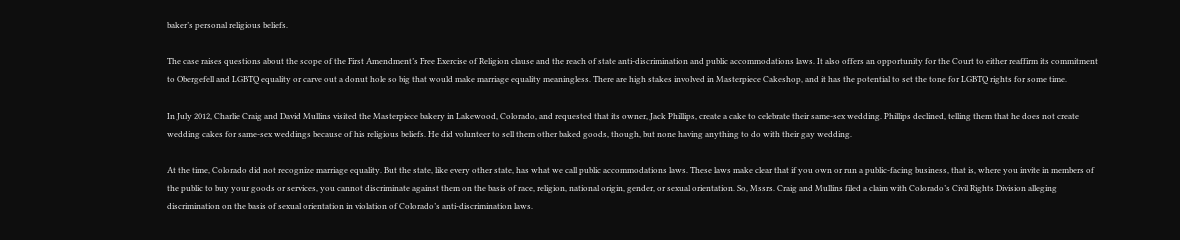baker’s personal religious beliefs.

The case raises questions about the scope of the First Amendment’s Free Exercise of Religion clause and the reach of state anti-discrimination and public accommodations laws. It also offers an opportunity for the Court to either reaffirm its commitment to Obergefell and LGBTQ equality or carve out a donut hole so big that would make marriage equality meaningless. There are high stakes involved in Masterpiece Cakeshop, and it has the potential to set the tone for LGBTQ rights for some time.

In July 2012, Charlie Craig and David Mullins visited the Masterpiece bakery in Lakewood, Colorado, and requested that its owner, Jack Phillips, create a cake to celebrate their same-sex wedding. Phillips declined, telling them that he does not create wedding cakes for same-sex weddings because of his religious beliefs. He did volunteer to sell them other baked goods, though, but none having anything to do with their gay wedding.

At the time, Colorado did not recognize marriage equality. But the state, like every other state, has what we call public accommodations laws. These laws make clear that if you own or run a public-facing business, that is, where you invite in members of the public to buy your goods or services, you cannot discriminate against them on the basis of race, religion, national origin, gender, or sexual orientation. So, Mssrs. Craig and Mullins filed a claim with Colorado’s Civil Rights Division alleging discrimination on the basis of sexual orientation in violation of Colorado’s anti-discrimination laws.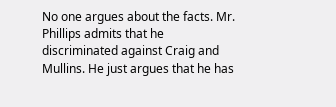No one argues about the facts. Mr. Phillips admits that he discriminated against Craig and Mullins. He just argues that he has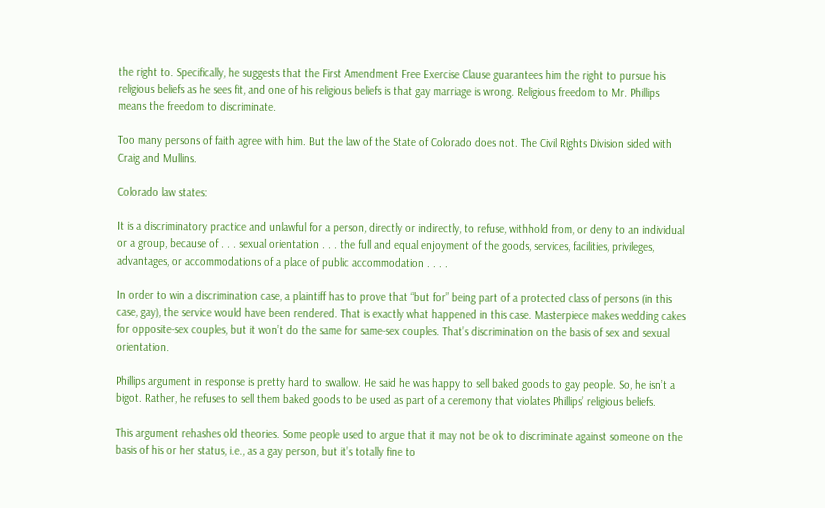the right to. Specifically, he suggests that the First Amendment Free Exercise Clause guarantees him the right to pursue his religious beliefs as he sees fit, and one of his religious beliefs is that gay marriage is wrong. Religious freedom to Mr. Phillips means the freedom to discriminate.

Too many persons of faith agree with him. But the law of the State of Colorado does not. The Civil Rights Division sided with Craig and Mullins.

Colorado law states:

It is a discriminatory practice and unlawful for a person, directly or indirectly, to refuse, withhold from, or deny to an individual or a group, because of . . . sexual orientation . . . the full and equal enjoyment of the goods, services, facilities, privileges, advantages, or accommodations of a place of public accommodation . . . .

In order to win a discrimination case, a plaintiff has to prove that “but for” being part of a protected class of persons (in this case, gay), the service would have been rendered. That is exactly what happened in this case. Masterpiece makes wedding cakes for opposite-sex couples, but it won’t do the same for same-sex couples. That’s discrimination on the basis of sex and sexual orientation.

Phillips argument in response is pretty hard to swallow. He said he was happy to sell baked goods to gay people. So, he isn’t a bigot. Rather, he refuses to sell them baked goods to be used as part of a ceremony that violates Phillips’ religious beliefs.

This argument rehashes old theories. Some people used to argue that it may not be ok to discriminate against someone on the basis of his or her status, i.e., as a gay person, but it’s totally fine to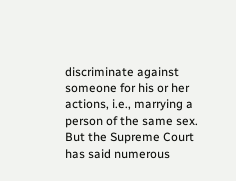discriminate against someone for his or her actions, i.e., marrying a person of the same sex. But the Supreme Court has said numerous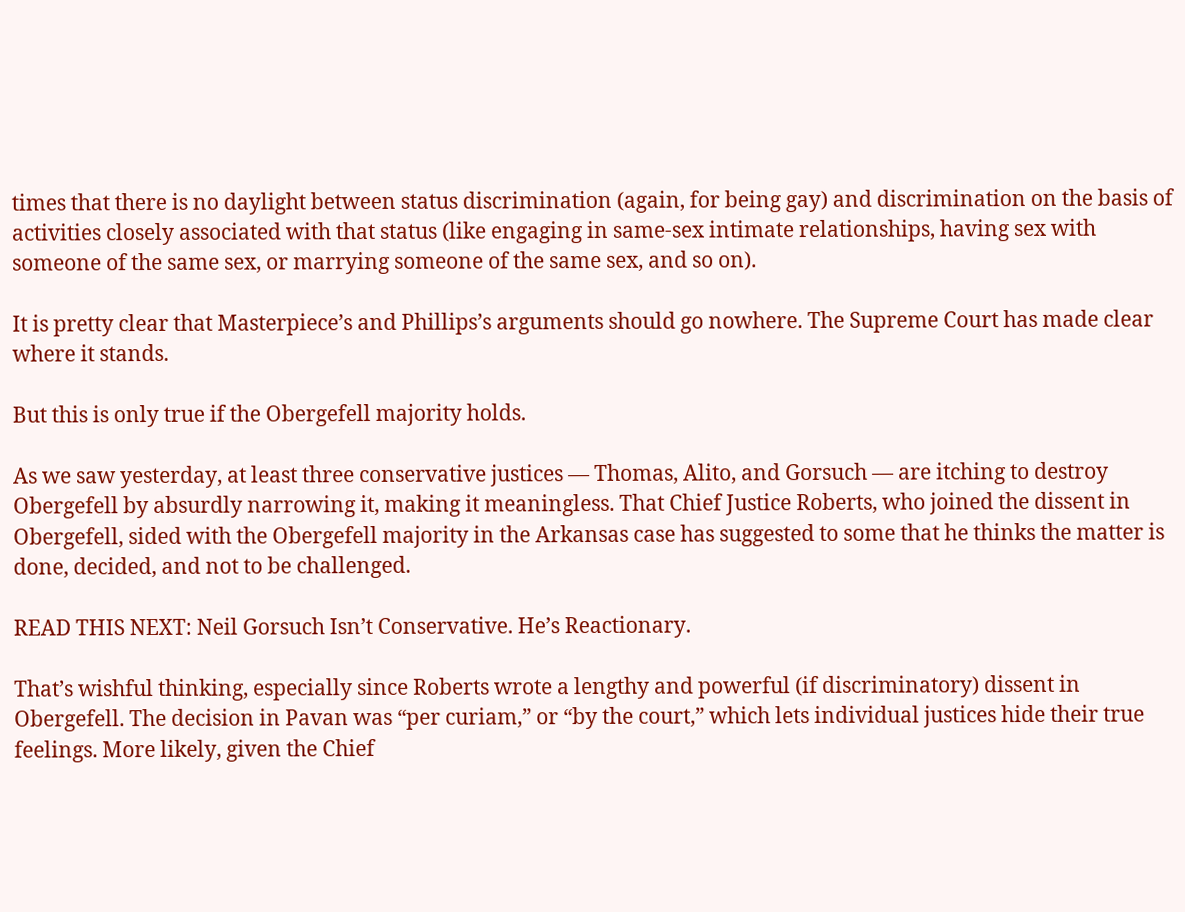times that there is no daylight between status discrimination (again, for being gay) and discrimination on the basis of activities closely associated with that status (like engaging in same-sex intimate relationships, having sex with someone of the same sex, or marrying someone of the same sex, and so on).

It is pretty clear that Masterpiece’s and Phillips’s arguments should go nowhere. The Supreme Court has made clear where it stands.

But this is only true if the Obergefell majority holds.

As we saw yesterday, at least three conservative justices — Thomas, Alito, and Gorsuch — are itching to destroy Obergefell by absurdly narrowing it, making it meaningless. That Chief Justice Roberts, who joined the dissent in Obergefell, sided with the Obergefell majority in the Arkansas case has suggested to some that he thinks the matter is done, decided, and not to be challenged.

READ THIS NEXT: Neil Gorsuch Isn’t Conservative. He’s Reactionary.

That’s wishful thinking, especially since Roberts wrote a lengthy and powerful (if discriminatory) dissent in Obergefell. The decision in Pavan was “per curiam,” or “by the court,” which lets individual justices hide their true feelings. More likely, given the Chief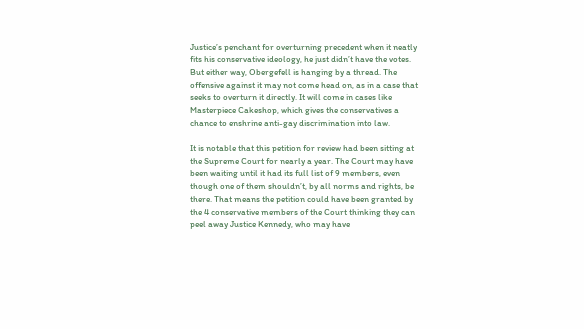Justice’s penchant for overturning precedent when it neatly fits his conservative ideology, he just didn’t have the votes. But either way, Obergefell is hanging by a thread. The offensive against it may not come head on, as in a case that seeks to overturn it directly. It will come in cases like Masterpiece Cakeshop, which gives the conservatives a chance to enshrine anti-gay discrimination into law.

It is notable that this petition for review had been sitting at the Supreme Court for nearly a year. The Court may have been waiting until it had its full list of 9 members, even though one of them shouldn’t, by all norms and rights, be there. That means the petition could have been granted by the 4 conservative members of the Court thinking they can peel away Justice Kennedy, who may have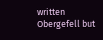written Obergefell but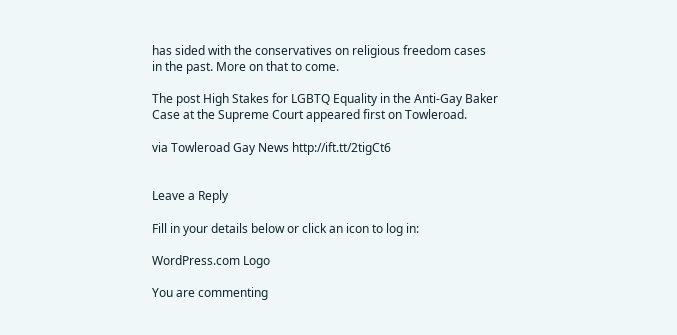has sided with the conservatives on religious freedom cases in the past. More on that to come.

The post High Stakes for LGBTQ Equality in the Anti-Gay Baker Case at the Supreme Court appeared first on Towleroad.

via Towleroad Gay News http://ift.tt/2tigCt6


Leave a Reply

Fill in your details below or click an icon to log in:

WordPress.com Logo

You are commenting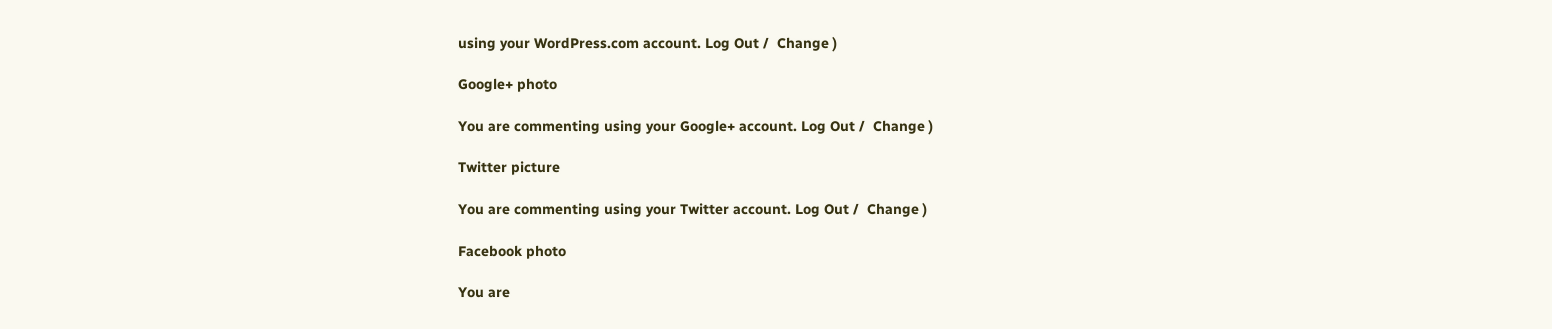using your WordPress.com account. Log Out /  Change )

Google+ photo

You are commenting using your Google+ account. Log Out /  Change )

Twitter picture

You are commenting using your Twitter account. Log Out /  Change )

Facebook photo

You are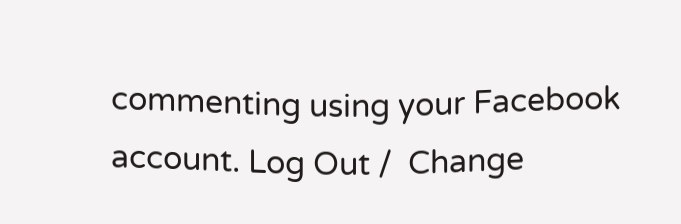commenting using your Facebook account. Log Out /  Change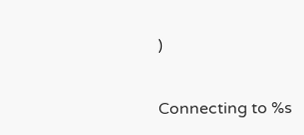)


Connecting to %s